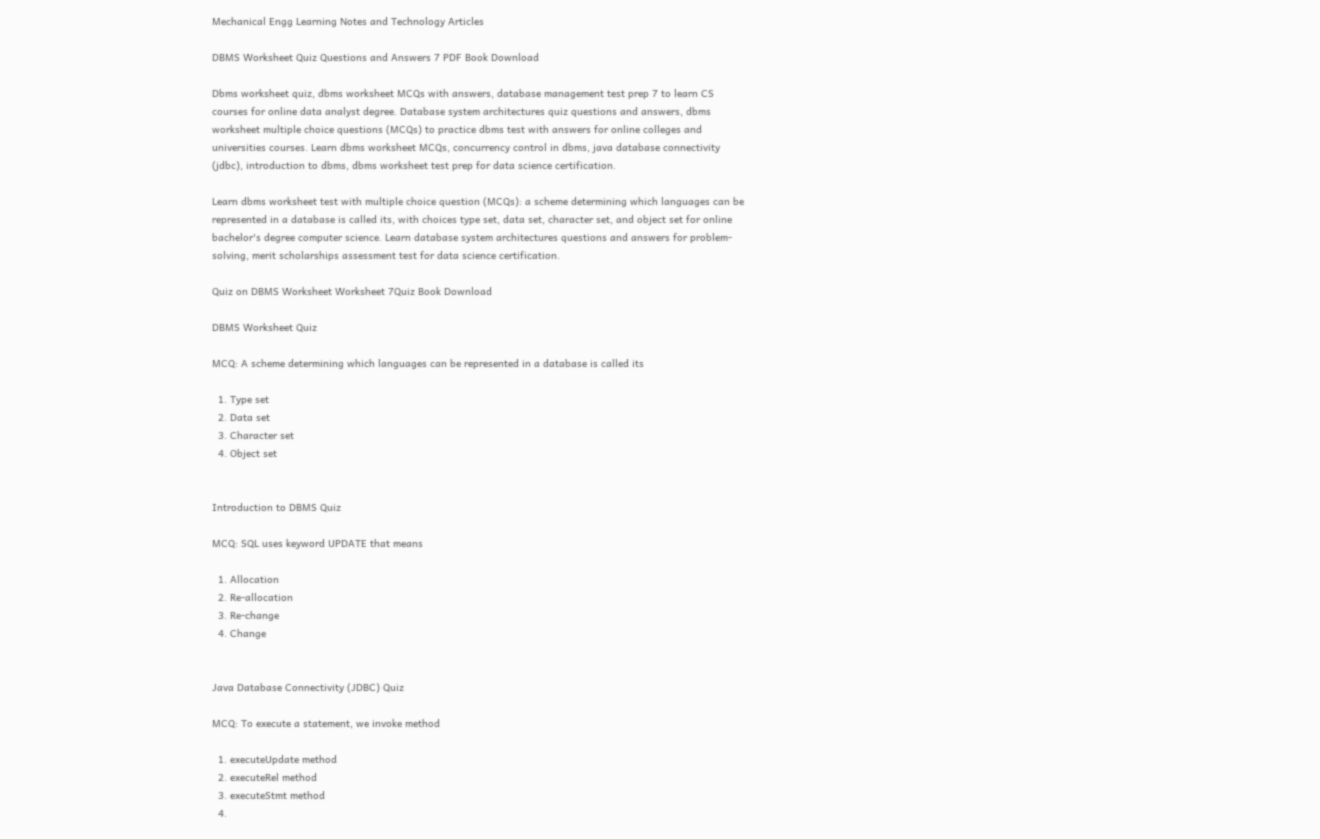Mechanical Engg Learning Notes and Technology Articles

DBMS Worksheet Quiz Questions and Answers 7 PDF Book Download

Dbms worksheet quiz, dbms worksheet MCQs with answers, database management test prep 7 to learn CS courses for online data analyst degree. Database system architectures quiz questions and answers, dbms worksheet multiple choice questions (MCQs) to practice dbms test with answers for online colleges and universities courses. Learn dbms worksheet MCQs, concurrency control in dbms, java database connectivity (jdbc), introduction to dbms, dbms worksheet test prep for data science certification.

Learn dbms worksheet test with multiple choice question (MCQs): a scheme determining which languages can be represented in a database is called its, with choices type set, data set, character set, and object set for online bachelor's degree computer science. Learn database system architectures questions and answers for problem-solving, merit scholarships assessment test for data science certification.

Quiz on DBMS Worksheet Worksheet 7Quiz Book Download

DBMS Worksheet Quiz

MCQ: A scheme determining which languages can be represented in a database is called its

  1. Type set
  2. Data set
  3. Character set
  4. Object set


Introduction to DBMS Quiz

MCQ: SQL uses keyword UPDATE that means

  1. Allocation
  2. Re-allocation
  3. Re-change
  4. Change


Java Database Connectivity (JDBC) Quiz

MCQ: To execute a statement, we invoke method

  1. executeUpdate method
  2. executeRel method
  3. executeStmt method
  4.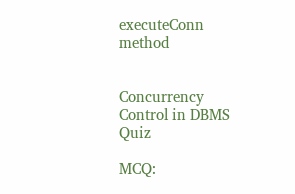executeConn method


Concurrency Control in DBMS Quiz

MCQ: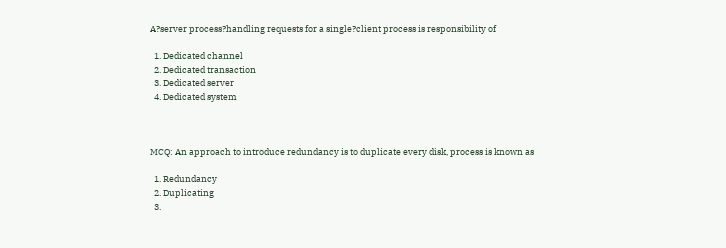A?server process?handling requests for a single?client process is responsibility of

  1. Dedicated channel
  2. Dedicated transaction
  3. Dedicated server
  4. Dedicated system



MCQ: An approach to introduce redundancy is to duplicate every disk, process is known as

  1. Redundancy
  2. Duplicating
  3.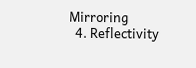Mirroring
  4. Reflectivity